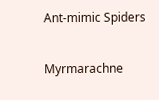Ant-mimic Spiders

Myrmarachne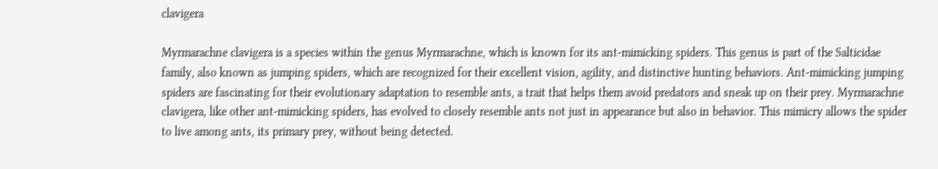clavigera

Myrmarachne clavigera is a species within the genus Myrmarachne, which is known for its ant-mimicking spiders. This genus is part of the Salticidae family, also known as jumping spiders, which are recognized for their excellent vision, agility, and distinctive hunting behaviors. Ant-mimicking jumping spiders are fascinating for their evolutionary adaptation to resemble ants, a trait that helps them avoid predators and sneak up on their prey. Myrmarachne clavigera, like other ant-mimicking spiders, has evolved to closely resemble ants not just in appearance but also in behavior. This mimicry allows the spider to live among ants, its primary prey, without being detected.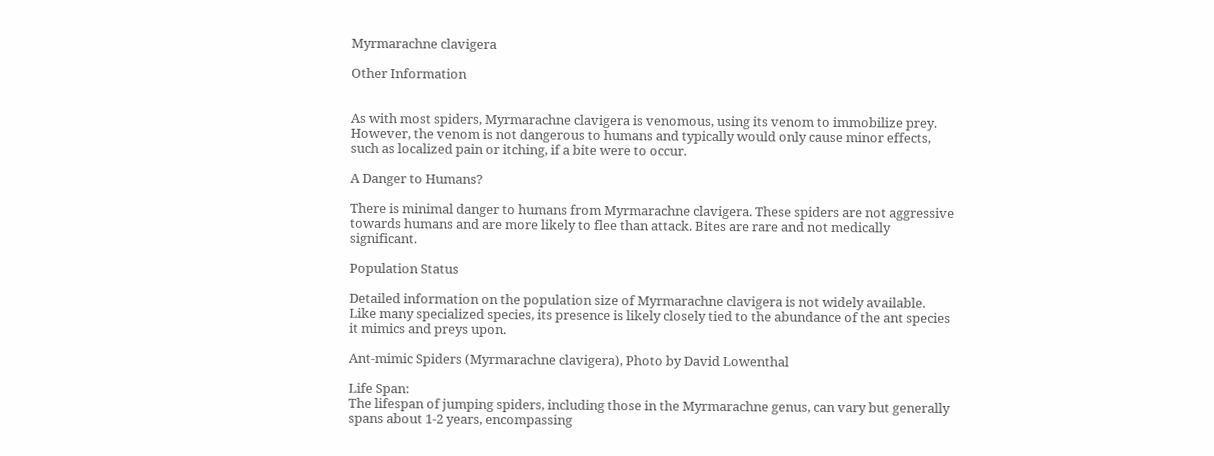Myrmarachne clavigera

Other Information


As with most spiders, Myrmarachne clavigera is venomous, using its venom to immobilize prey. However, the venom is not dangerous to humans and typically would only cause minor effects, such as localized pain or itching, if a bite were to occur.

A Danger to Humans?

There is minimal danger to humans from Myrmarachne clavigera. These spiders are not aggressive towards humans and are more likely to flee than attack. Bites are rare and not medically significant.

Population Status

Detailed information on the population size of Myrmarachne clavigera is not widely available. Like many specialized species, its presence is likely closely tied to the abundance of the ant species it mimics and preys upon.

Ant-mimic Spiders (Myrmarachne clavigera), Photo by David Lowenthal

Life Span:
The lifespan of jumping spiders, including those in the Myrmarachne genus, can vary but generally spans about 1-2 years, encompassing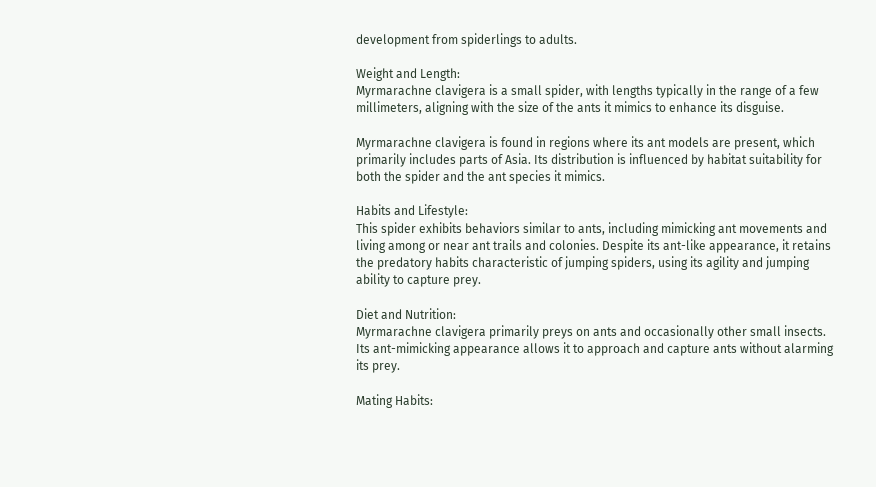development from spiderlings to adults.

Weight and Length:
Myrmarachne clavigera is a small spider, with lengths typically in the range of a few millimeters, aligning with the size of the ants it mimics to enhance its disguise.

Myrmarachne clavigera is found in regions where its ant models are present, which primarily includes parts of Asia. Its distribution is influenced by habitat suitability for both the spider and the ant species it mimics.

Habits and Lifestyle:
This spider exhibits behaviors similar to ants, including mimicking ant movements and living among or near ant trails and colonies. Despite its ant-like appearance, it retains the predatory habits characteristic of jumping spiders, using its agility and jumping ability to capture prey.

Diet and Nutrition:
Myrmarachne clavigera primarily preys on ants and occasionally other small insects. Its ant-mimicking appearance allows it to approach and capture ants without alarming its prey.

Mating Habits: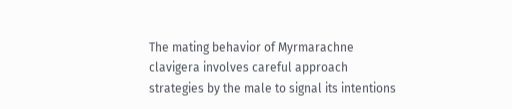The mating behavior of Myrmarachne clavigera involves careful approach strategies by the male to signal its intentions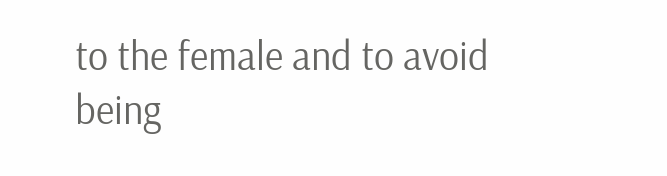to the female and to avoid being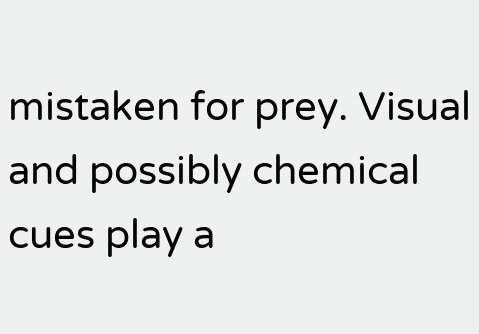mistaken for prey. Visual and possibly chemical cues play a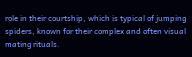role in their courtship, which is typical of jumping spiders, known for their complex and often visual mating rituals.